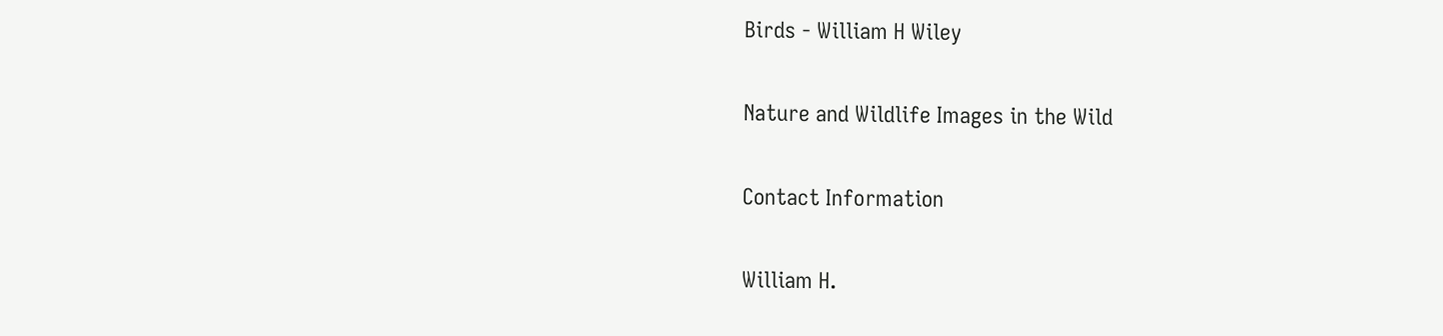Birds - William H Wiley

Nature and Wildlife Images in the Wild

Contact Information

William H.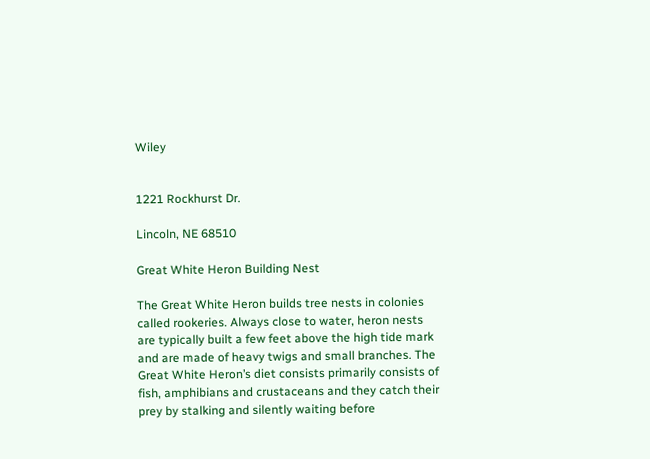Wiley


1221 Rockhurst Dr.

Lincoln, NE 68510

Great White Heron Building Nest

The Great White Heron builds tree nests in colonies called rookeries. Always close to water, heron nests are typically built a few feet above the high tide mark and are made of heavy twigs and small branches. The Great White Heron’s diet consists primarily consists of fish, amphibians and crustaceans and they catch their prey by stalking and silently waiting before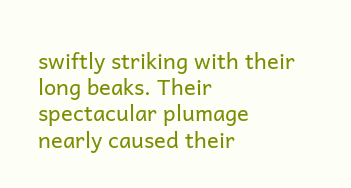swiftly striking with their long beaks. Their spectacular plumage nearly caused their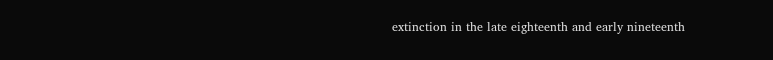extinction in the late eighteenth and early nineteenth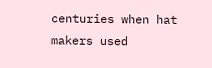centuries when hat makers used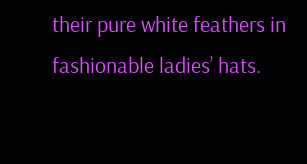their pure white feathers in fashionable ladies’ hats.